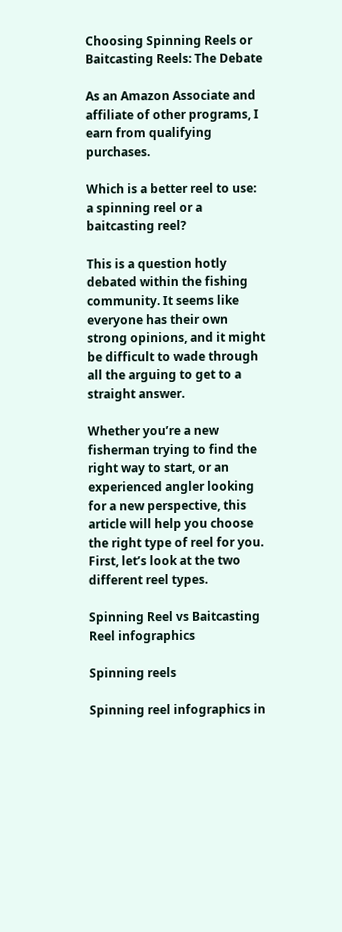Choosing Spinning Reels or Baitcasting Reels: The Debate

As an Amazon Associate and affiliate of other programs, I earn from qualifying purchases.

Which is a better reel to use: a spinning reel or a baitcasting reel?

This is a question hotly debated within the fishing community. It seems like everyone has their own strong opinions, and it might be difficult to wade through all the arguing to get to a straight answer.

Whether you’re a new fisherman trying to find the right way to start, or an experienced angler looking for a new perspective, this article will help you choose the right type of reel for you. First, let’s look at the two different reel types.

Spinning Reel vs Baitcasting Reel infographics

Spinning reels

Spinning reel infographics in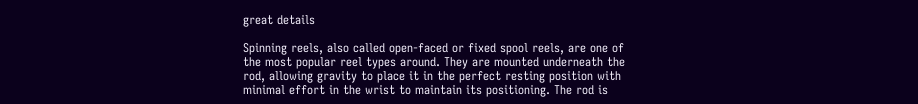great details

Spinning reels, also called open-faced or fixed spool reels, are one of the most popular reel types around. They are mounted underneath the rod, allowing gravity to place it in the perfect resting position with minimal effort in the wrist to maintain its positioning. The rod is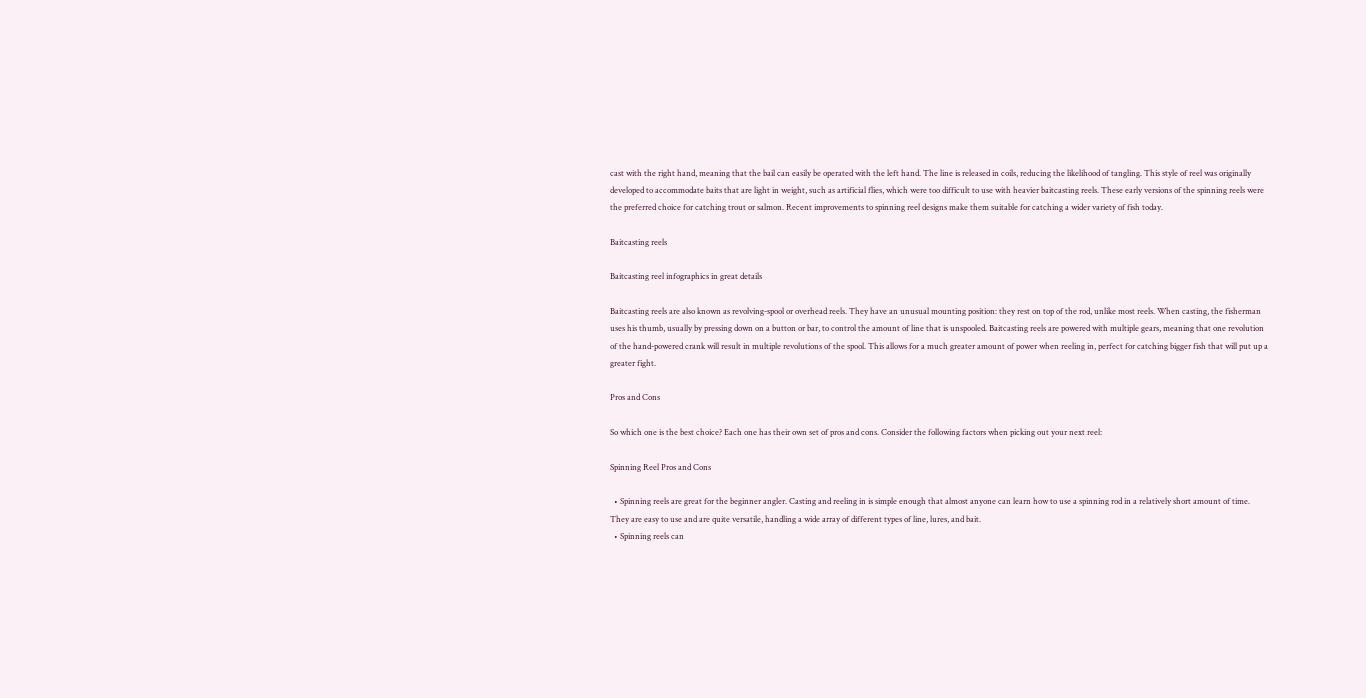cast with the right hand, meaning that the bail can easily be operated with the left hand. The line is released in coils, reducing the likelihood of tangling. This style of reel was originally developed to accommodate baits that are light in weight, such as artificial flies, which were too difficult to use with heavier baitcasting reels. These early versions of the spinning reels were the preferred choice for catching trout or salmon. Recent improvements to spinning reel designs make them suitable for catching a wider variety of fish today.

Baitcasting reels

Baitcasting reel infographics in great details

Baitcasting reels are also known as revolving-spool or overhead reels. They have an unusual mounting position: they rest on top of the rod, unlike most reels. When casting, the fisherman uses his thumb, usually by pressing down on a button or bar, to control the amount of line that is unspooled. Baitcasting reels are powered with multiple gears, meaning that one revolution of the hand-powered crank will result in multiple revolutions of the spool. This allows for a much greater amount of power when reeling in, perfect for catching bigger fish that will put up a greater fight.

Pros and Cons

So which one is the best choice? Each one has their own set of pros and cons. Consider the following factors when picking out your next reel:

Spinning Reel Pros and Cons

  • Spinning reels are great for the beginner angler. Casting and reeling in is simple enough that almost anyone can learn how to use a spinning rod in a relatively short amount of time. They are easy to use and are quite versatile, handling a wide array of different types of line, lures, and bait.
  • Spinning reels can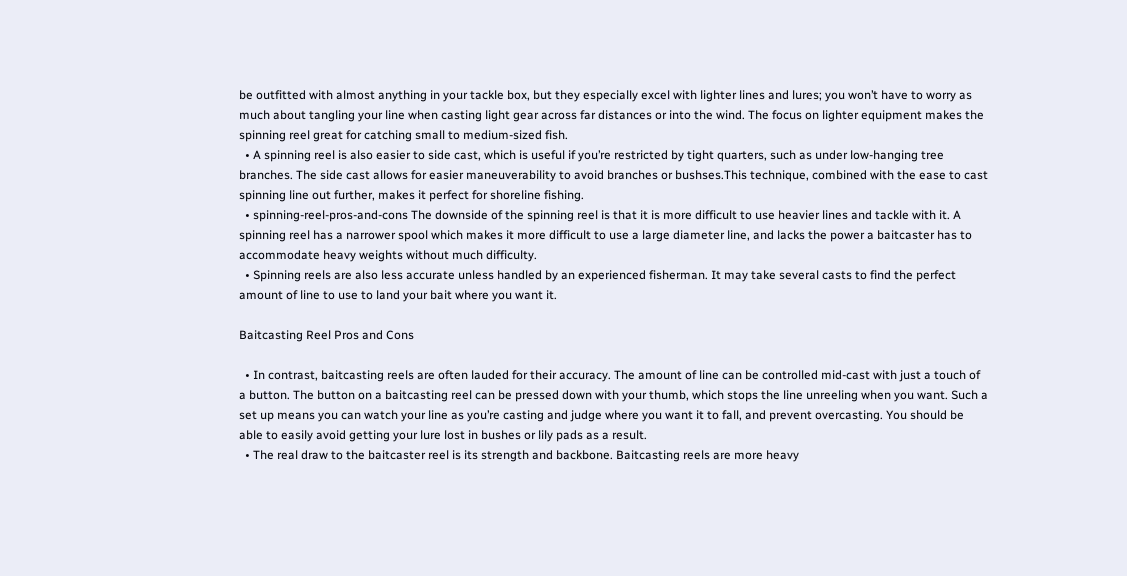be outfitted with almost anything in your tackle box, but they especially excel with lighter lines and lures; you won’t have to worry as much about tangling your line when casting light gear across far distances or into the wind. The focus on lighter equipment makes the spinning reel great for catching small to medium-sized fish.
  • A spinning reel is also easier to side cast, which is useful if you’re restricted by tight quarters, such as under low-hanging tree branches. The side cast allows for easier maneuverability to avoid branches or bushses.This technique, combined with the ease to cast spinning line out further, makes it perfect for shoreline fishing.
  • spinning-reel-pros-and-cons The downside of the spinning reel is that it is more difficult to use heavier lines and tackle with it. A spinning reel has a narrower spool which makes it more difficult to use a large diameter line, and lacks the power a baitcaster has to accommodate heavy weights without much difficulty.
  • Spinning reels are also less accurate unless handled by an experienced fisherman. It may take several casts to find the perfect amount of line to use to land your bait where you want it.

Baitcasting Reel Pros and Cons

  • In contrast, baitcasting reels are often lauded for their accuracy. The amount of line can be controlled mid-cast with just a touch of a button. The button on a baitcasting reel can be pressed down with your thumb, which stops the line unreeling when you want. Such a set up means you can watch your line as you’re casting and judge where you want it to fall, and prevent overcasting. You should be able to easily avoid getting your lure lost in bushes or lily pads as a result.
  • The real draw to the baitcaster reel is its strength and backbone. Baitcasting reels are more heavy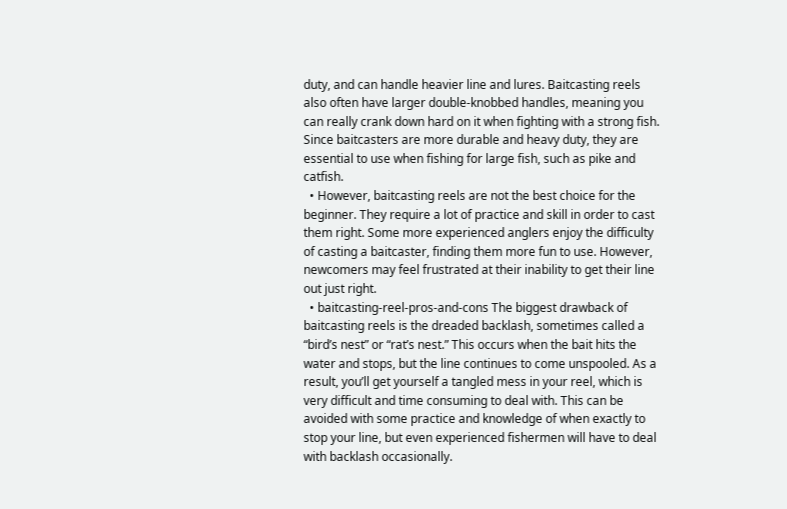duty, and can handle heavier line and lures. Baitcasting reels also often have larger double-knobbed handles, meaning you can really crank down hard on it when fighting with a strong fish. Since baitcasters are more durable and heavy duty, they are essential to use when fishing for large fish, such as pike and catfish.
  • However, baitcasting reels are not the best choice for the beginner. They require a lot of practice and skill in order to cast them right. Some more experienced anglers enjoy the difficulty of casting a baitcaster, finding them more fun to use. However, newcomers may feel frustrated at their inability to get their line out just right.
  • baitcasting-reel-pros-and-cons The biggest drawback of baitcasting reels is the dreaded backlash, sometimes called a “bird’s nest” or “rat’s nest.” This occurs when the bait hits the water and stops, but the line continues to come unspooled. As a result, you’ll get yourself a tangled mess in your reel, which is very difficult and time consuming to deal with. This can be avoided with some practice and knowledge of when exactly to stop your line, but even experienced fishermen will have to deal with backlash occasionally.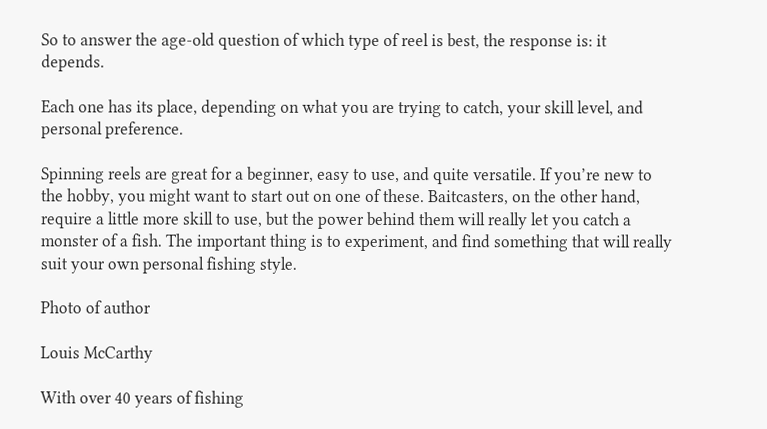So to answer the age-old question of which type of reel is best, the response is: it depends.

Each one has its place, depending on what you are trying to catch, your skill level, and personal preference.

Spinning reels are great for a beginner, easy to use, and quite versatile. If you’re new to the hobby, you might want to start out on one of these. Baitcasters, on the other hand, require a little more skill to use, but the power behind them will really let you catch a monster of a fish. The important thing is to experiment, and find something that will really suit your own personal fishing style.

Photo of author

Louis McCarthy

With over 40 years of fishing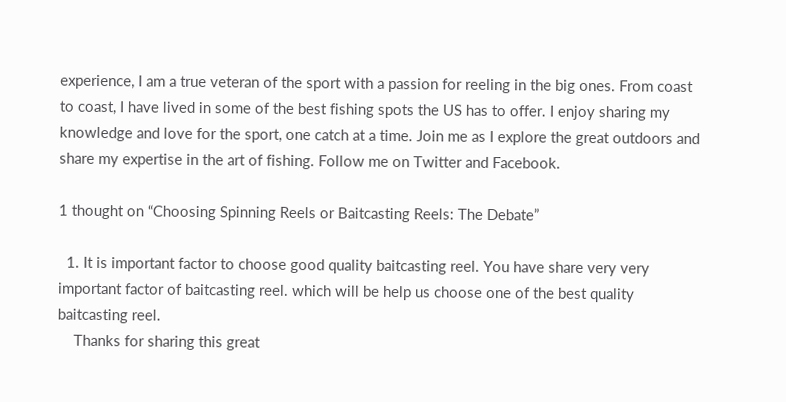experience, I am a true veteran of the sport with a passion for reeling in the big ones. From coast to coast, I have lived in some of the best fishing spots the US has to offer. I enjoy sharing my knowledge and love for the sport, one catch at a time. Join me as I explore the great outdoors and share my expertise in the art of fishing. Follow me on Twitter and Facebook.

1 thought on “Choosing Spinning Reels or Baitcasting Reels: The Debate”

  1. It is important factor to choose good quality baitcasting reel. You have share very very important factor of baitcasting reel. which will be help us choose one of the best quality baitcasting reel.
    Thanks for sharing this great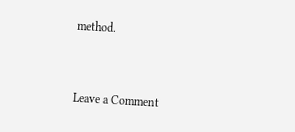method.


Leave a Comment